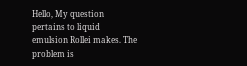Hello, My question pertains to liquid emulsion Rollei makes. The problem is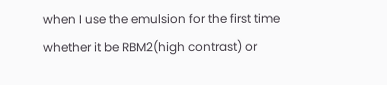when I use the emulsion for the first time whether it be RBM2(high contrast) or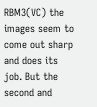RBM3(VC) the images seem to come out sharp and does its job. But the second and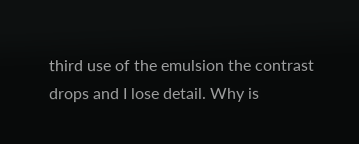third use of the emulsion the contrast drops and I lose detail. Why is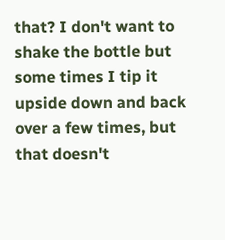that? I don't want to shake the bottle but some times I tip it upside down and back over a few times, but that doesn't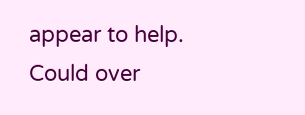appear to help. Could over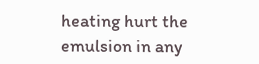heating hurt the emulsion in any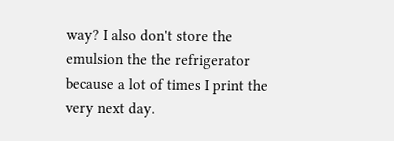way? I also don't store the emulsion the the refrigerator because a lot of times I print the very next day.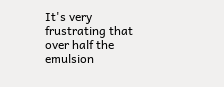It's very frustrating that over half the emulsion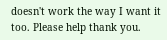doesn't work the way I want it too. Please help thank you.